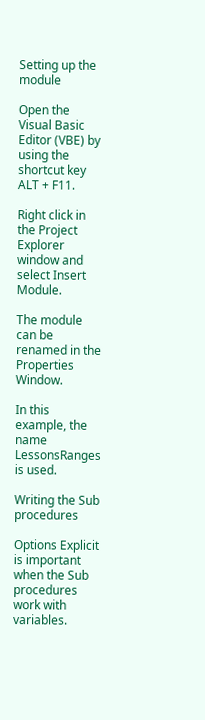Setting up the module

Open the Visual Basic Editor (VBE) by using the shortcut key ALT + F11.

Right click in the Project Explorer window and select Insert Module.

The module can be renamed in the Properties Window.

In this example, the name LessonsRanges is used.

Writing the Sub procedures

Options Explicit is important when the Sub procedures work with variables.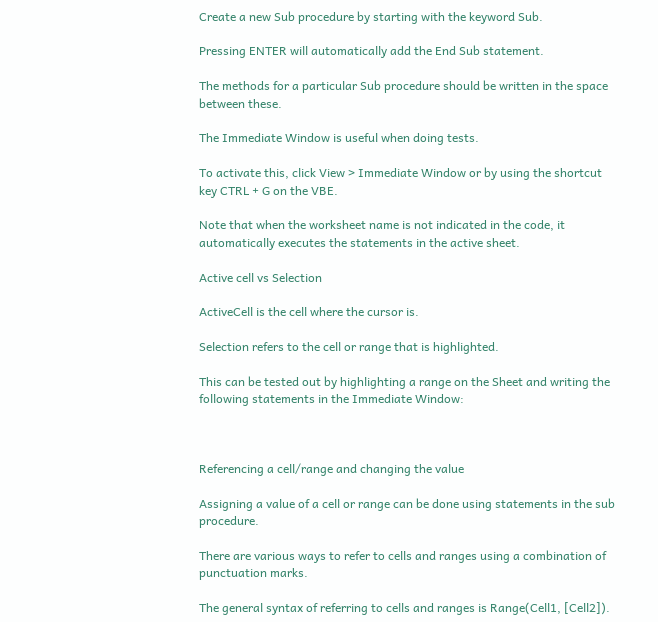Create a new Sub procedure by starting with the keyword Sub.

Pressing ENTER will automatically add the End Sub statement.

The methods for a particular Sub procedure should be written in the space between these.

The Immediate Window is useful when doing tests.

To activate this, click View > Immediate Window or by using the shortcut key CTRL + G on the VBE.

Note that when the worksheet name is not indicated in the code, it automatically executes the statements in the active sheet.

Active cell vs Selection

ActiveCell is the cell where the cursor is.

Selection refers to the cell or range that is highlighted.

This can be tested out by highlighting a range on the Sheet and writing the following statements in the Immediate Window:



Referencing a cell/range and changing the value

Assigning a value of a cell or range can be done using statements in the sub procedure.

There are various ways to refer to cells and ranges using a combination of punctuation marks.

The general syntax of referring to cells and ranges is Range(Cell1, [Cell2]).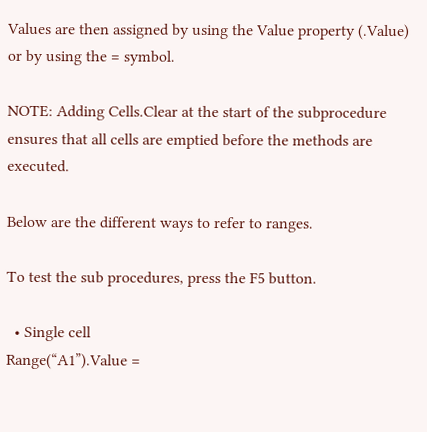Values are then assigned by using the Value property (.Value) or by using the = symbol.

NOTE: Adding Cells.Clear at the start of the subprocedure ensures that all cells are emptied before the methods are executed.

Below are the different ways to refer to ranges.

To test the sub procedures, press the F5 button.

  • Single cell
Range(“A1”).Value =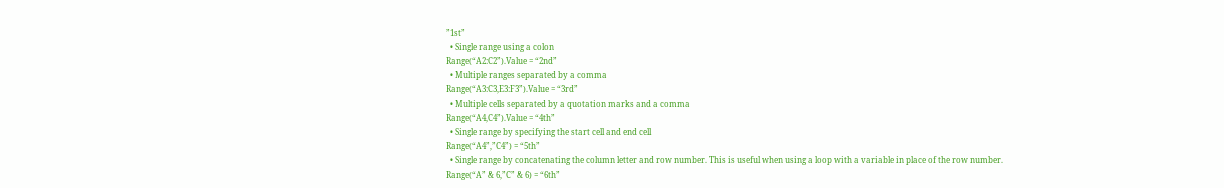”1st”
  • Single range using a colon
Range(“A2:C2”).Value = “2nd”
  • Multiple ranges separated by a comma
Range(“A3:C3,E3:F3”).Value = “3rd”
  • Multiple cells separated by a quotation marks and a comma
Range(“A4,C4”).Value = “4th”
  • Single range by specifying the start cell and end cell
Range(“A4”,”C4”) = “5th”
  • Single range by concatenating the column letter and row number. This is useful when using a loop with a variable in place of the row number.
Range(“A” & 6,”C” & 6) = “6th”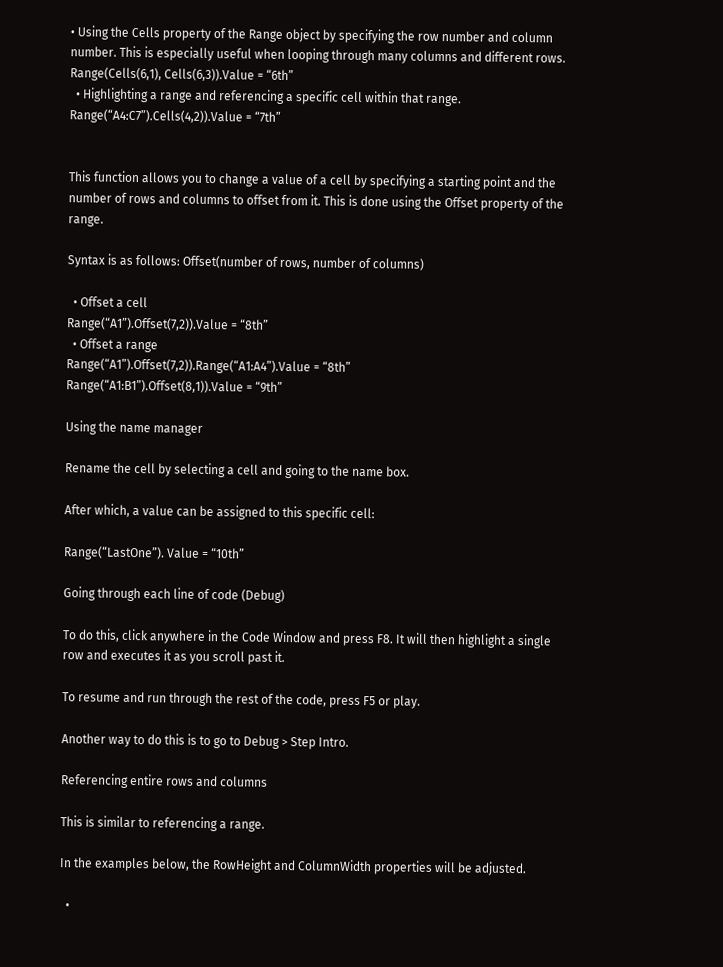• Using the Cells property of the Range object by specifying the row number and column number. This is especially useful when looping through many columns and different rows.
Range(Cells(6,1), Cells(6,3)).Value = “6th”
  • Highlighting a range and referencing a specific cell within that range.
Range(“A4:C7”).Cells(4,2)).Value = “7th”


This function allows you to change a value of a cell by specifying a starting point and the number of rows and columns to offset from it. This is done using the Offset property of the range.

Syntax is as follows: Offset(number of rows, number of columns)

  • Offset a cell
Range(“A1”).Offset(7,2)).Value = “8th”
  • Offset a range
Range(“A1”).Offset(7,2)).Range(“A1:A4”).Value = “8th”
Range(“A1:B1”).Offset(8,1)).Value = “9th”

Using the name manager

Rename the cell by selecting a cell and going to the name box.

After which, a value can be assigned to this specific cell:

Range(“LastOne”). Value = “10th”

Going through each line of code (Debug)

To do this, click anywhere in the Code Window and press F8. It will then highlight a single row and executes it as you scroll past it.

To resume and run through the rest of the code, press F5 or play.

Another way to do this is to go to Debug > Step Intro.

Referencing entire rows and columns

This is similar to referencing a range.

In the examples below, the RowHeight and ColumnWidth properties will be adjusted.

  •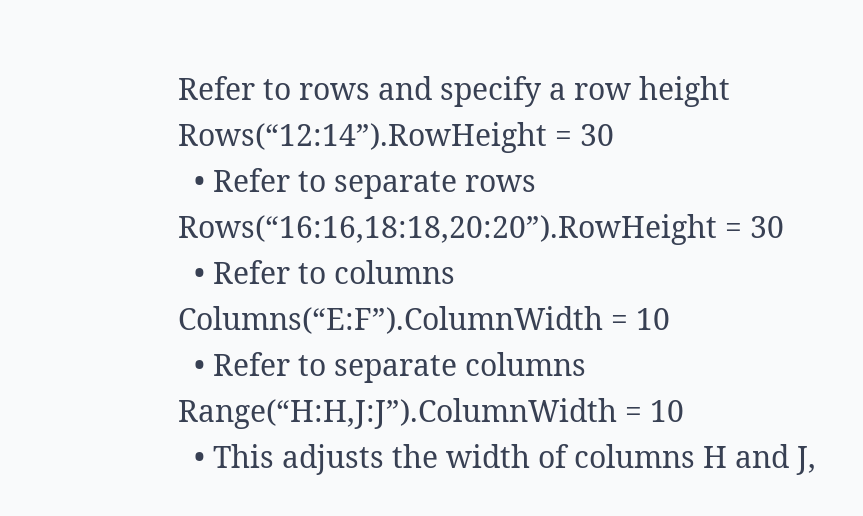Refer to rows and specify a row height
Rows(“12:14”).RowHeight = 30
  • Refer to separate rows
Rows(“16:16,18:18,20:20”).RowHeight = 30
  • Refer to columns
Columns(“E:F”).ColumnWidth = 10
  • Refer to separate columns
Range(“H:H,J:J”).ColumnWidth = 10
  • This adjusts the width of columns H and J,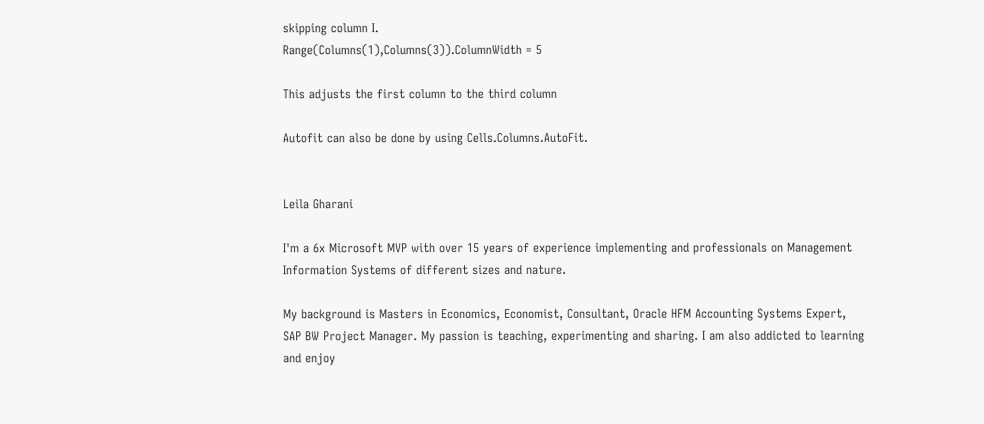skipping column I.
Range(Columns(1),Columns(3)).ColumnWidth = 5

This adjusts the first column to the third column

Autofit can also be done by using Cells.Columns.AutoFit.


Leila Gharani

I'm a 6x Microsoft MVP with over 15 years of experience implementing and professionals on Management Information Systems of different sizes and nature.

My background is Masters in Economics, Economist, Consultant, Oracle HFM Accounting Systems Expert, SAP BW Project Manager. My passion is teaching, experimenting and sharing. I am also addicted to learning and enjoy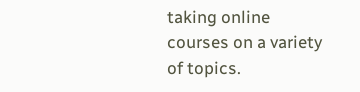taking online courses on a variety of topics.